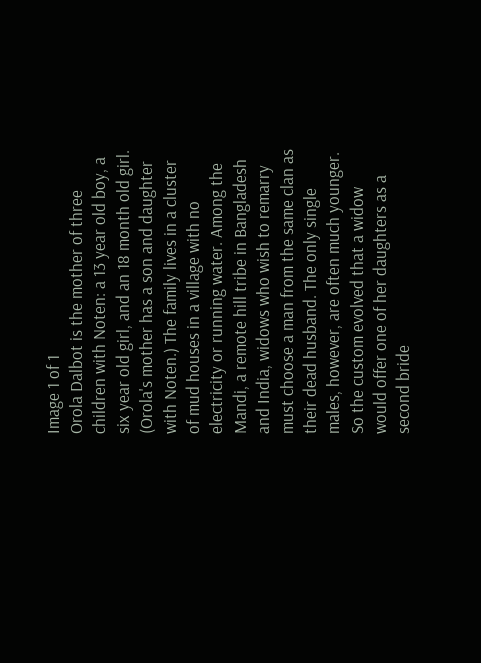Image 1 of 1
Orola Dalbot is the mother of three children with Noten: a 13 year old boy, a six year old girl, and an 18 month old girl. (Orola's mother has a son and daughter with Noten.) The family lives in a cluster of mud houses in a village with no electricity or running water. Among the Mandi, a remote hill tribe in Bangladesh and India, widows who wish to remarry must choose a man from the same clan as their dead husband. The only single males, however, are often much younger. So the custom evolved that a widow would offer one of her daughters as a second bride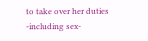to take over her duties -including sex-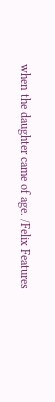when the daughter came of age. /Felix Features